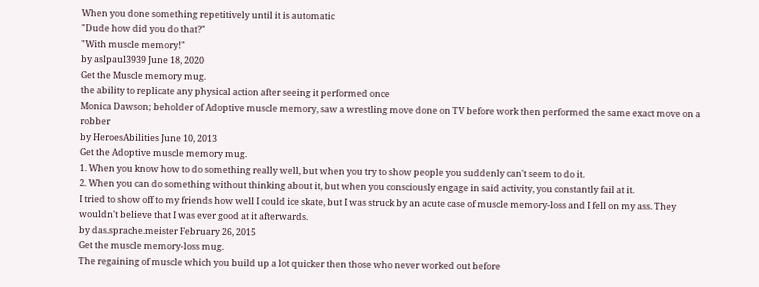When you done something repetitively until it is automatic
"Dude how did you do that?"
"With muscle memory!"
by aslpaul3939 June 18, 2020
Get the Muscle memory mug.
the ability to replicate any physical action after seeing it performed once
Monica Dawson; beholder of Adoptive muscle memory, saw a wrestling move done on TV before work then performed the same exact move on a robber
by HeroesAbilities June 10, 2013
Get the Adoptive muscle memory mug.
1. When you know how to do something really well, but when you try to show people you suddenly can't seem to do it.
2. When you can do something without thinking about it, but when you consciously engage in said activity, you constantly fail at it.
I tried to show off to my friends how well I could ice skate, but I was struck by an acute case of muscle memory-loss and I fell on my ass. They wouldn't believe that I was ever good at it afterwards.
by das.sprache.meister February 26, 2015
Get the muscle memory-loss mug.
The regaining of muscle which you build up a lot quicker then those who never worked out before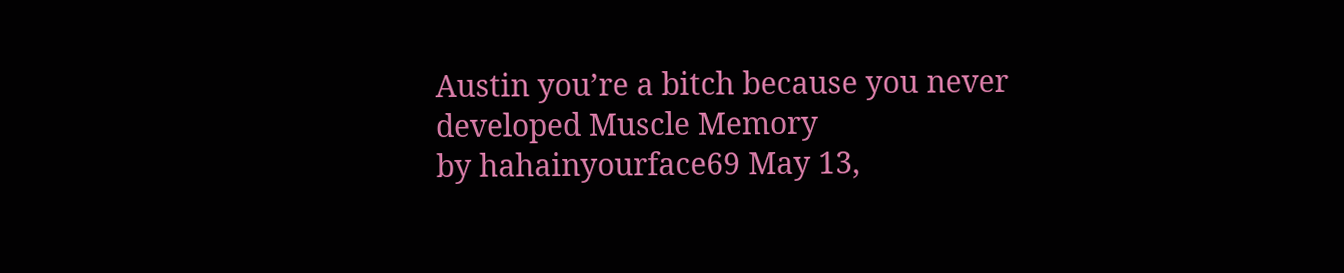Austin you’re a bitch because you never developed Muscle Memory
by hahainyourface69 May 13,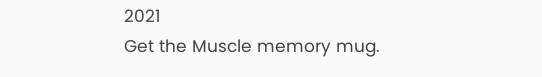2021
Get the Muscle memory mug.